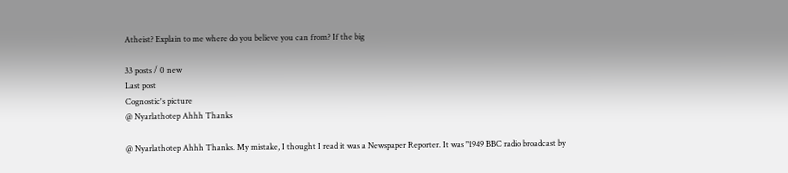Atheist? Explain to me where do you believe you can from? If the big

33 posts / 0 new
Last post
Cognostic's picture
@ Nyarlathotep Ahhh Thanks

@ Nyarlathotep Ahhh Thanks. My mistake, I thought I read it was a Newspaper Reporter. It was "1949 BBC radio broadcast by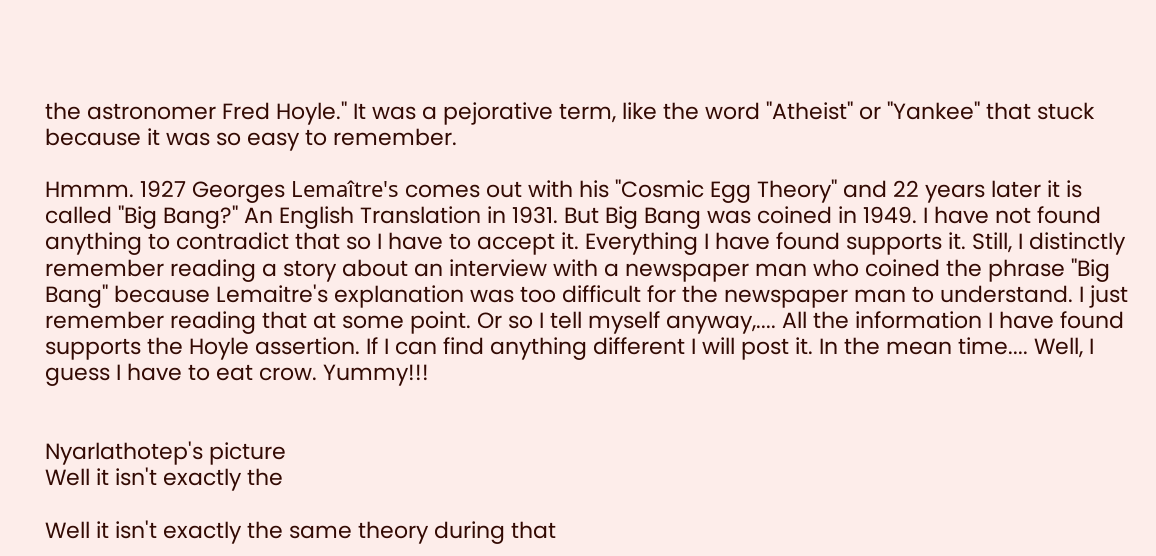the astronomer Fred Hoyle." It was a pejorative term, like the word "Atheist" or "Yankee" that stuck because it was so easy to remember.

Hmmm. 1927 Georges Lemaître's comes out with his "Cosmic Egg Theory" and 22 years later it is called "Big Bang?" An English Translation in 1931. But Big Bang was coined in 1949. I have not found anything to contradict that so I have to accept it. Everything I have found supports it. Still, I distinctly remember reading a story about an interview with a newspaper man who coined the phrase "Big Bang" because Lemaitre's explanation was too difficult for the newspaper man to understand. I just remember reading that at some point. Or so I tell myself anyway,.... All the information I have found supports the Hoyle assertion. If I can find anything different I will post it. In the mean time.... Well, I guess I have to eat crow. Yummy!!!


Nyarlathotep's picture
Well it isn't exactly the

Well it isn't exactly the same theory during that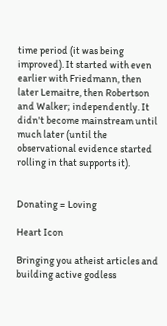time period (it was being improved). It started with even earlier with Friedmann, then later Lemaitre, then Robertson and Walker; independently. It didn't become mainstream until much later (until the observational evidence started rolling in that supports it).


Donating = Loving

Heart Icon

Bringing you atheist articles and building active godless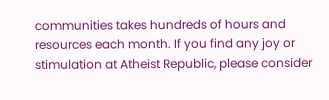communities takes hundreds of hours and resources each month. If you find any joy or stimulation at Atheist Republic, please consider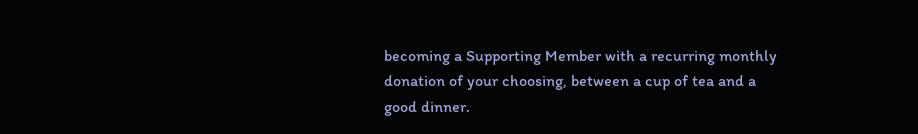becoming a Supporting Member with a recurring monthly donation of your choosing, between a cup of tea and a good dinner.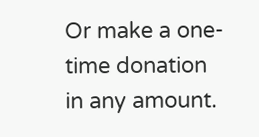Or make a one-time donation in any amount.